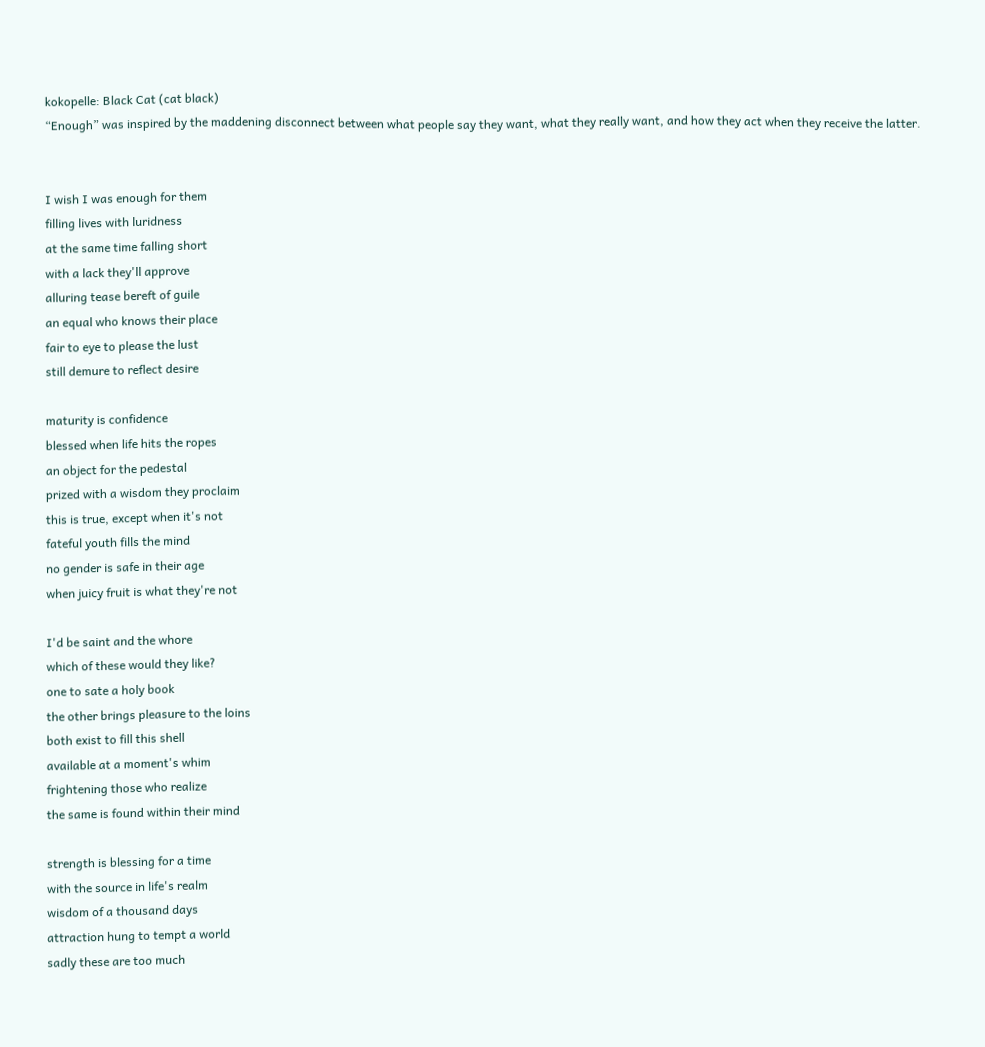kokopelle: Black Cat (cat black)
“Enough” was inspired by the maddening disconnect between what people say they want, what they really want, and how they act when they receive the latter.


I wish I was enough for them
filling lives with luridness
at the same time falling short
with a lack they'll approve
alluring tease bereft of guile
an equal who knows their place
fair to eye to please the lust
still demure to reflect desire

maturity is confidence
blessed when life hits the ropes
an object for the pedestal
prized with a wisdom they proclaim
this is true, except when it's not
fateful youth fills the mind
no gender is safe in their age
when juicy fruit is what they're not

I'd be saint and the whore
which of these would they like?
one to sate a holy book
the other brings pleasure to the loins
both exist to fill this shell
available at a moment's whim
frightening those who realize
the same is found within their mind

strength is blessing for a time
with the source in life's realm
wisdom of a thousand days
attraction hung to tempt a world
sadly these are too much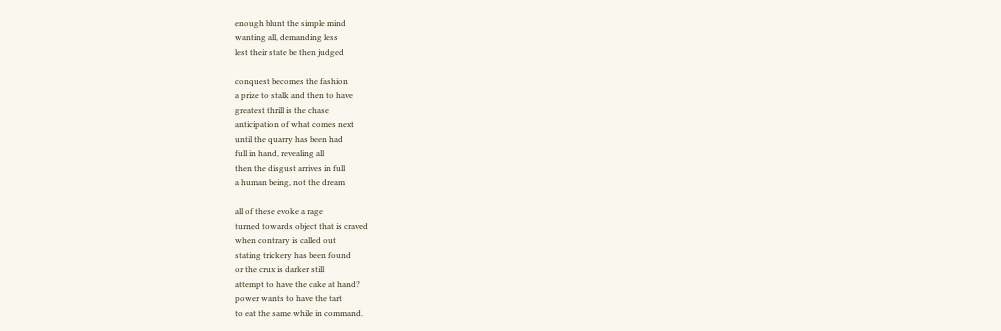enough blunt the simple mind
wanting all, demanding less
lest their state be then judged

conquest becomes the fashion
a prize to stalk and then to have
greatest thrill is the chase
anticipation of what comes next
until the quarry has been had
full in hand, revealing all
then the disgust arrives in full
a human being, not the dream

all of these evoke a rage
turned towards object that is craved
when contrary is called out
stating trickery has been found
or the crux is darker still
attempt to have the cake at hand?
power wants to have the tart
to eat the same while in command.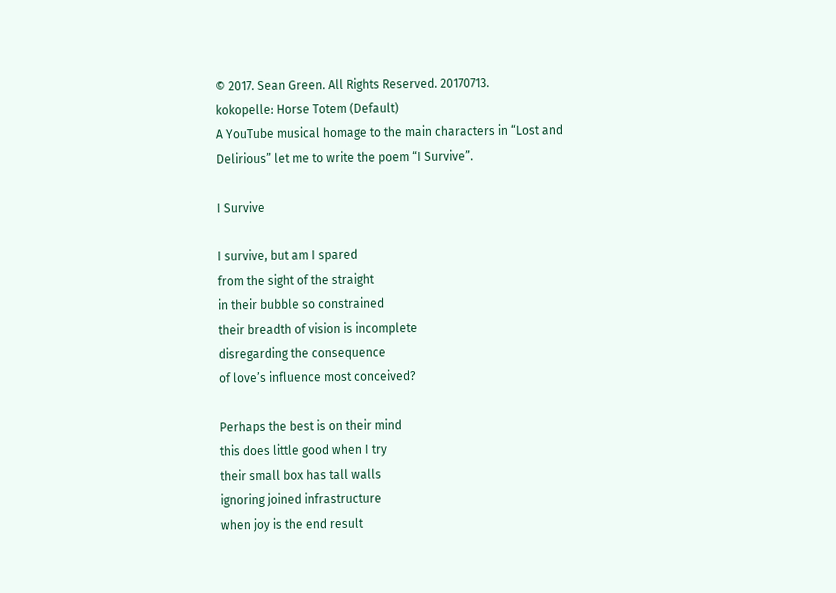© 2017. Sean Green. All Rights Reserved. 20170713.
kokopelle: Horse Totem (Default)
A YouTube musical homage to the main characters in “Lost and Delirious” let me to write the poem “I Survive”.

I Survive

I survive, but am I spared
from the sight of the straight
in their bubble so constrained
their breadth of vision is incomplete
disregarding the consequence
of love’s influence most conceived?

Perhaps the best is on their mind
this does little good when I try
their small box has tall walls
ignoring joined infrastructure
when joy is the end result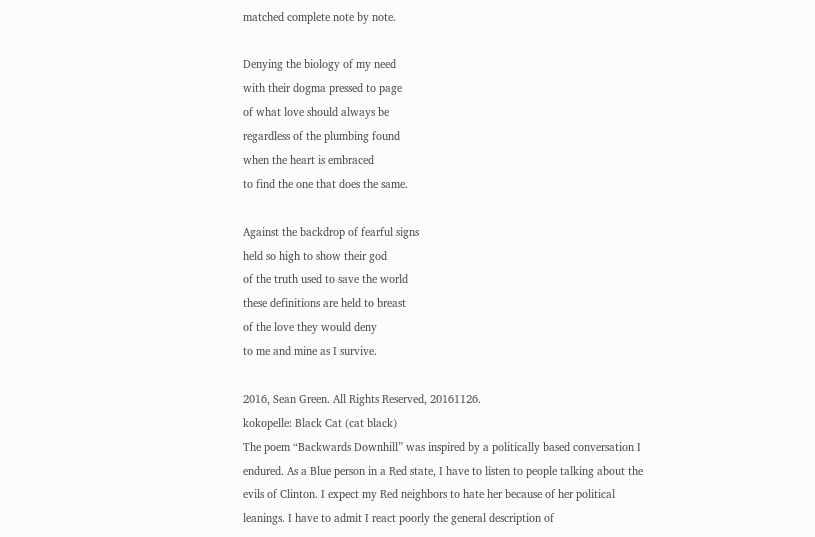matched complete note by note.

Denying the biology of my need
with their dogma pressed to page
of what love should always be
regardless of the plumbing found
when the heart is embraced
to find the one that does the same.

Against the backdrop of fearful signs
held so high to show their god
of the truth used to save the world
these definitions are held to breast
of the love they would deny
to me and mine as I survive.

2016, Sean Green. All Rights Reserved, 20161126.
kokopelle: Black Cat (cat black)
The poem “Backwards Downhill” was inspired by a politically based conversation I endured. As a Blue person in a Red state, I have to listen to people talking about the evils of Clinton. I expect my Red neighbors to hate her because of her political leanings. I have to admit I react poorly the general description of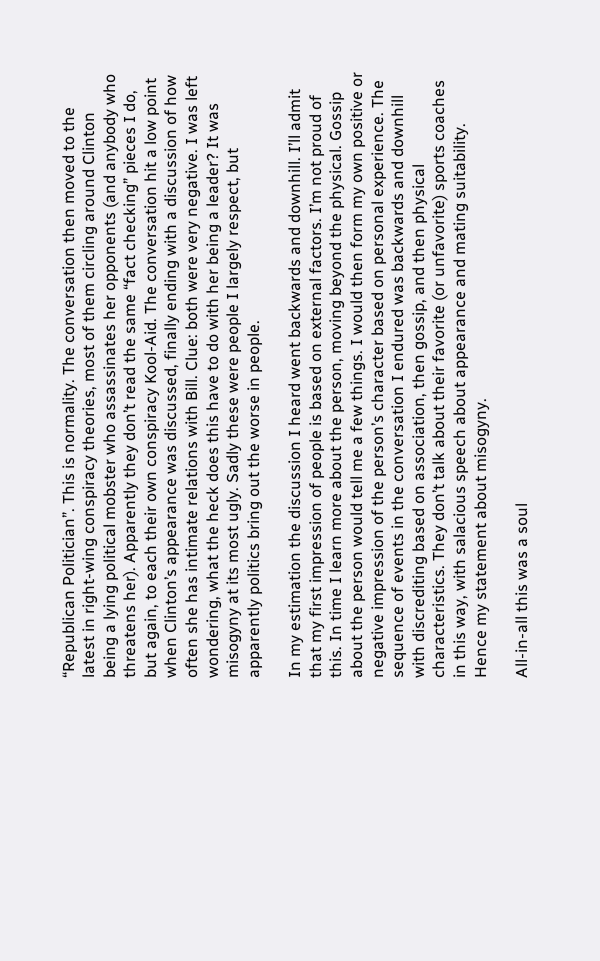“Republican Politician”. This is normality. The conversation then moved to the latest in right-wing conspiracy theories, most of them circling around Clinton being a lying political mobster who assassinates her opponents (and anybody who threatens her). Apparently they don’t read the same “fact checking” pieces I do, but again, to each their own conspiracy Kool-Aid. The conversation hit a low point when Clinton’s appearance was discussed, finally ending with a discussion of how often she has intimate relations with Bill. Clue: both were very negative. I was left wondering, what the heck does this have to do with her being a leader? It was misogyny at its most ugly. Sadly these were people I largely respect, but apparently politics bring out the worse in people.

In my estimation the discussion I heard went backwards and downhill. I’ll admit that my first impression of people is based on external factors. I’m not proud of this. In time I learn more about the person, moving beyond the physical. Gossip about the person would tell me a few things. I would then form my own positive or negative impression of the person’s character based on personal experience. The sequence of events in the conversation I endured was backwards and downhill with discrediting based on association, then gossip, and then physical characteristics. They don’t talk about their favorite (or unfavorite) sports coaches in this way, with salacious speech about appearance and mating suitability. Hence my statement about misogyny.

All-in-all this was a soul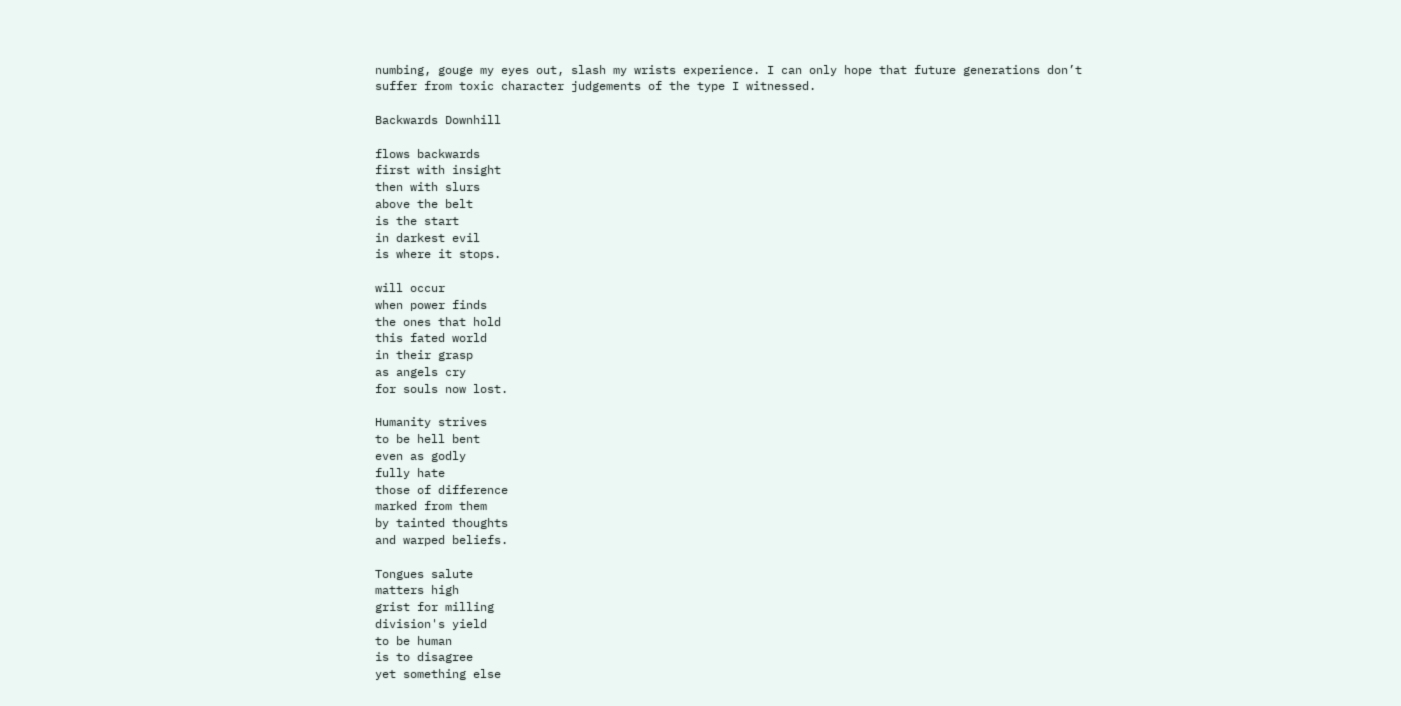numbing, gouge my eyes out, slash my wrists experience. I can only hope that future generations don’t suffer from toxic character judgements of the type I witnessed.

Backwards Downhill

flows backwards
first with insight
then with slurs
above the belt
is the start
in darkest evil
is where it stops.

will occur
when power finds
the ones that hold
this fated world
in their grasp
as angels cry
for souls now lost.

Humanity strives
to be hell bent
even as godly
fully hate
those of difference
marked from them
by tainted thoughts
and warped beliefs.

Tongues salute
matters high
grist for milling
division's yield
to be human
is to disagree
yet something else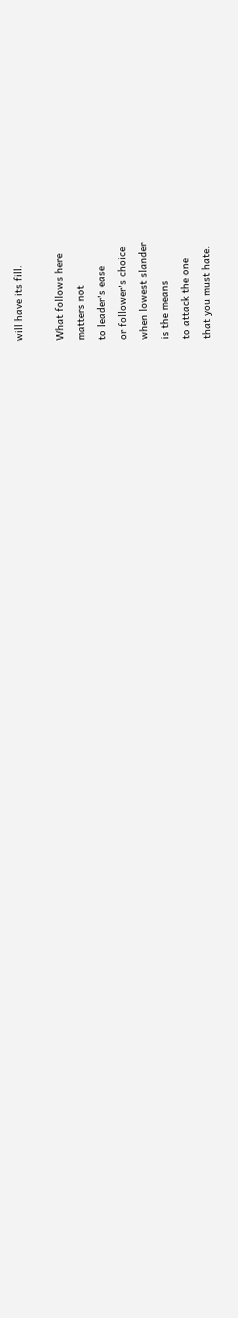will have its fill.

What follows here
matters not
to leader's ease
or follower's choice
when lowest slander
is the means
to attack the one
that you must hate.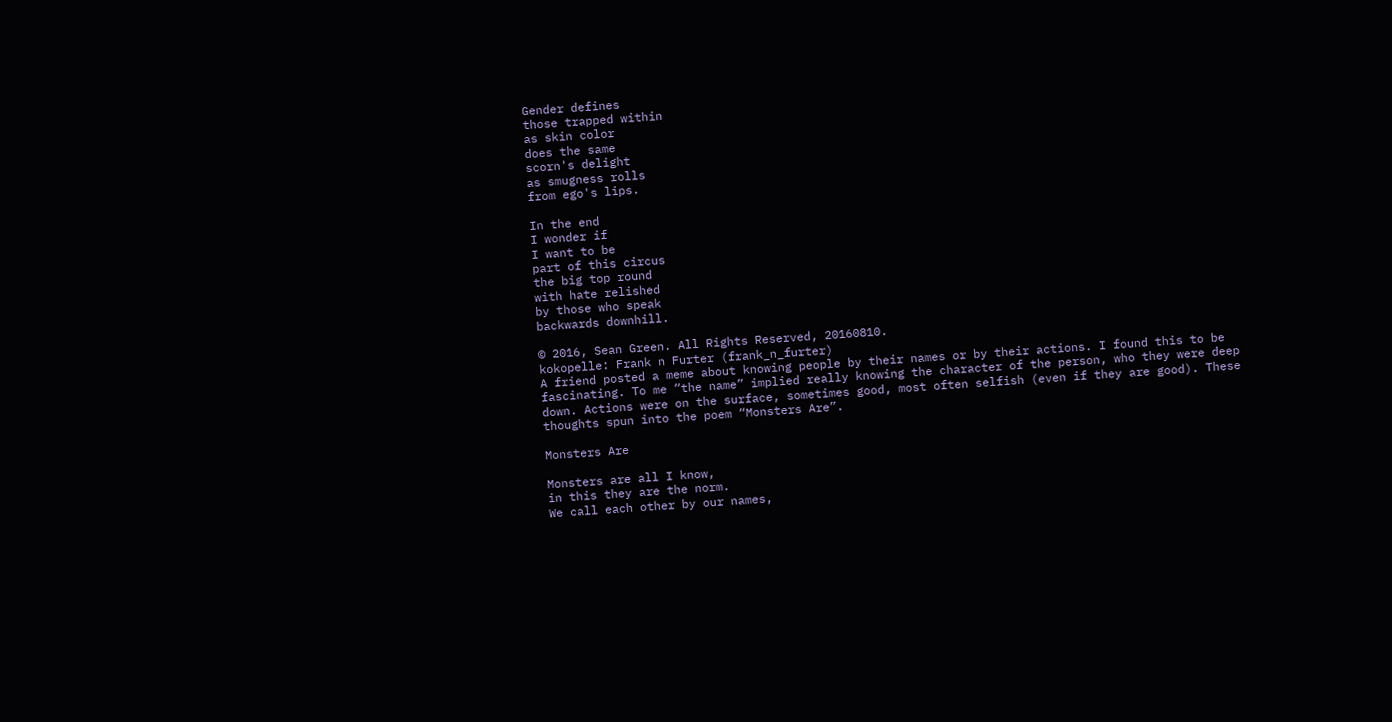Gender defines
those trapped within
as skin color
does the same
scorn's delight
as smugness rolls
from ego's lips.

In the end
I wonder if
I want to be
part of this circus
the big top round
with hate relished
by those who speak
backwards downhill.

© 2016, Sean Green. All Rights Reserved, 20160810.
kokopelle: Frank n Furter (frank_n_furter)
A friend posted a meme about knowing people by their names or by their actions. I found this to be fascinating. To me “the name” implied really knowing the character of the person, who they were deep down. Actions were on the surface, sometimes good, most often selfish (even if they are good). These thoughts spun into the poem “Monsters Are”.

Monsters Are

Monsters are all I know,
in this they are the norm.
We call each other by our names,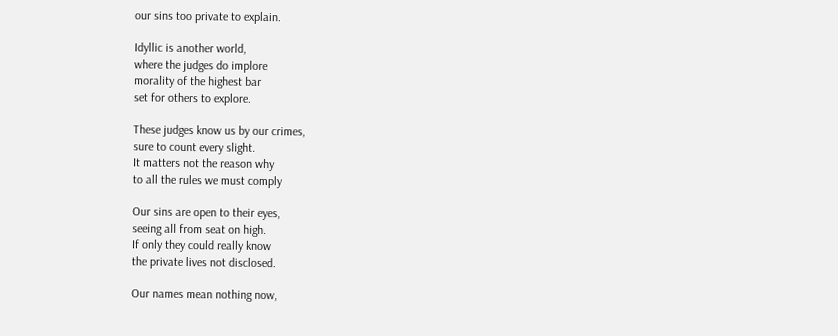our sins too private to explain.

Idyllic is another world,
where the judges do implore
morality of the highest bar
set for others to explore.

These judges know us by our crimes,
sure to count every slight.
It matters not the reason why
to all the rules we must comply

Our sins are open to their eyes,
seeing all from seat on high.
If only they could really know
the private lives not disclosed.

Our names mean nothing now,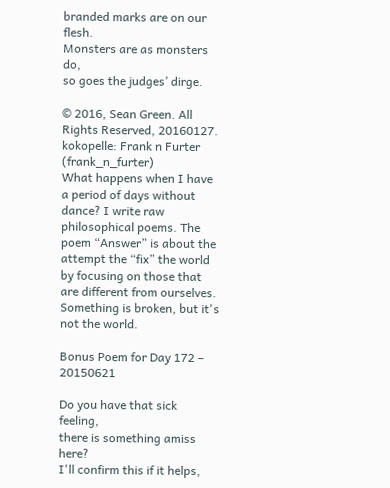branded marks are on our flesh.
Monsters are as monsters do,
so goes the judges’ dirge.

© 2016, Sean Green. All Rights Reserved, 20160127.
kokopelle: Frank n Furter (frank_n_furter)
What happens when I have a period of days without dance? I write raw philosophical poems. The poem “Answer” is about the attempt the “fix” the world by focusing on those that are different from ourselves. Something is broken, but it's not the world.

Bonus Poem for Day 172 – 20150621

Do you have that sick feeling,
there is something amiss here?
I'll confirm this if it helps,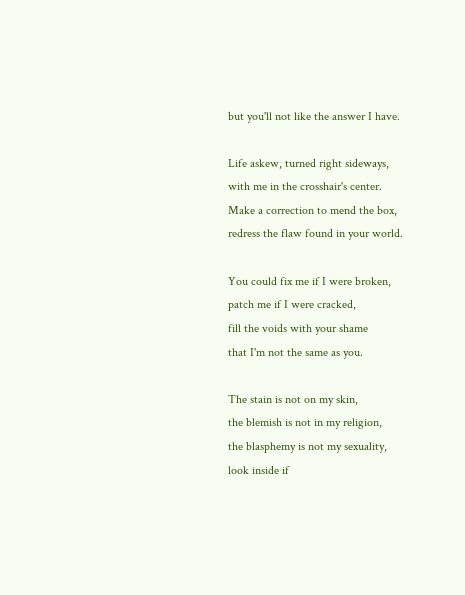but you'll not like the answer I have.

Life askew, turned right sideways,
with me in the crosshair's center.
Make a correction to mend the box,
redress the flaw found in your world.

You could fix me if I were broken,
patch me if I were cracked,
fill the voids with your shame
that I'm not the same as you.

The stain is not on my skin,
the blemish is not in my religion,
the blasphemy is not my sexuality,
look inside if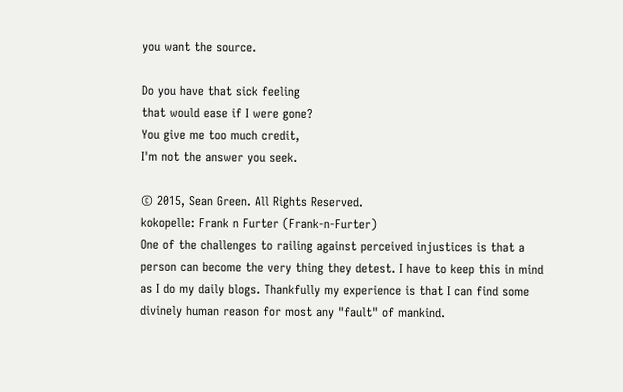you want the source.

Do you have that sick feeling
that would ease if I were gone?
You give me too much credit,
I'm not the answer you seek.

© 2015, Sean Green. All Rights Reserved.
kokopelle: Frank n Furter (Frank-n-Furter)
One of the challenges to railing against perceived injustices is that a person can become the very thing they detest. I have to keep this in mind as I do my daily blogs. Thankfully my experience is that I can find some divinely human reason for most any "fault" of mankind.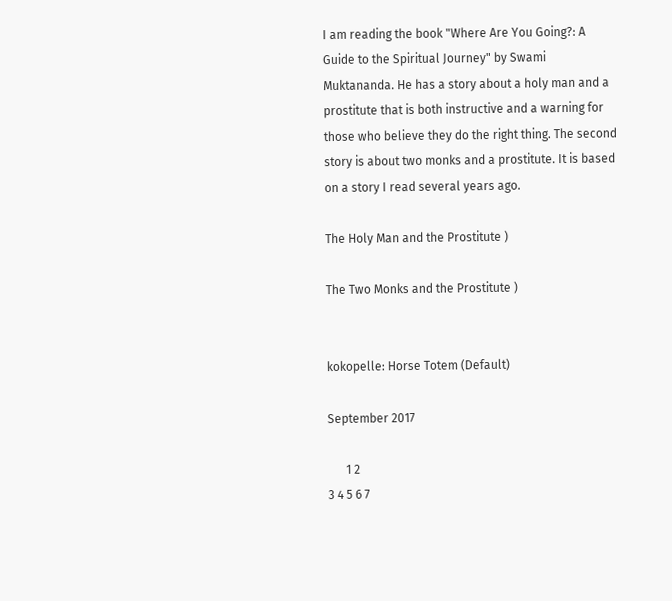I am reading the book "Where Are You Going?: A Guide to the Spiritual Journey" by Swami Muktananda. He has a story about a holy man and a prostitute that is both instructive and a warning for those who believe they do the right thing. The second story is about two monks and a prostitute. It is based on a story I read several years ago.

The Holy Man and the Prostitute )

The Two Monks and the Prostitute )


kokopelle: Horse Totem (Default)

September 2017

      1 2
3 4 5 6 7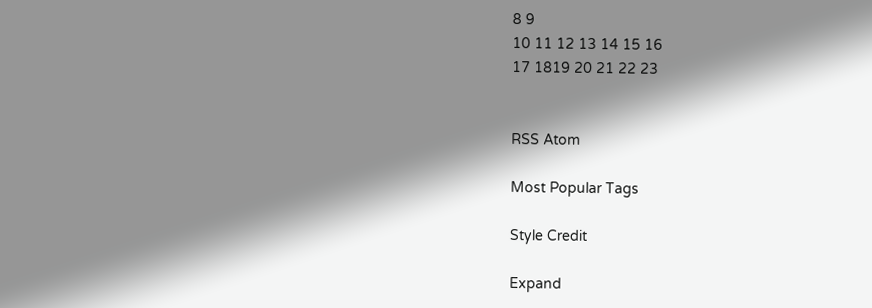8 9
10 11 12 13 14 15 16
17 1819 20 21 22 23


RSS Atom

Most Popular Tags

Style Credit

Expand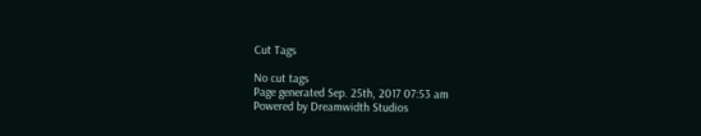Cut Tags

No cut tags
Page generated Sep. 25th, 2017 07:53 am
Powered by Dreamwidth Studios